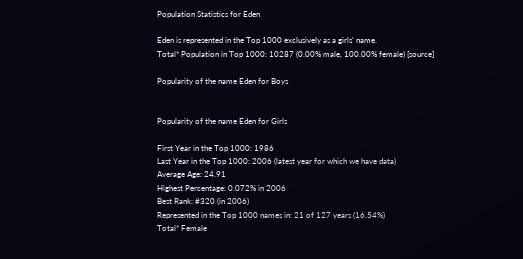Population Statistics for Eden

Eden is represented in the Top 1000 exclusively as a girls' name.
Total* Population in Top 1000: 10287 (0.00% male, 100.00% female) [source]

Popularity of the name Eden for Boys


Popularity of the name Eden for Girls

First Year in the Top 1000: 1986
Last Year in the Top 1000: 2006 (latest year for which we have data)
Average Age: 24.91
Highest Percentage: 0.072% in 2006
Best Rank: #320 (in 2006)
Represented in the Top 1000 names in: 21 of 127 years (16.54%)
Total* Female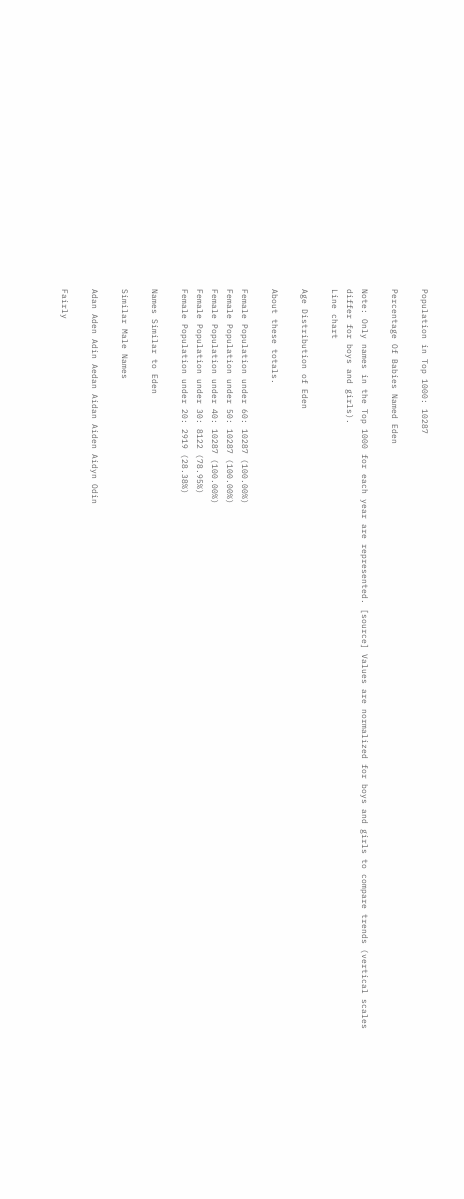Population in Top 1000: 10287

Percentage Of Babies Named Eden

Note: Only names in the Top 1000 for each year are represented. [source] Values are normalized for boys and girls to compare trends (vertical scales differ for boys and girls).
Line chart

Age Distribution of Eden

About these totals.

Female Population under 60: 10287 (100.00%)
Female Population under 50: 10287 (100.00%)
Female Population under 40: 10287 (100.00%)
Female Population under 30: 8122 (78.95%)
Female Population under 20: 2919 (28.38%)

Names Similar to Eden

Similar Male Names

Adan Aden Adin Aedan Aidan Aiden Aidyn Odin

Fairly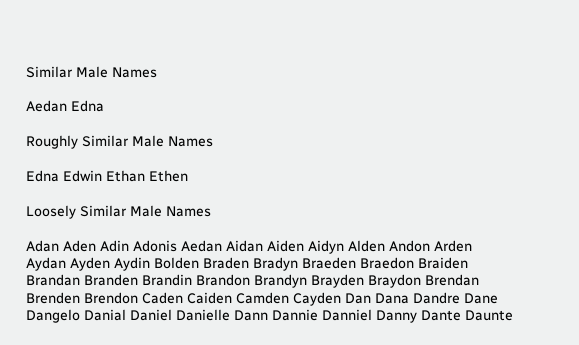Similar Male Names

Aedan Edna

Roughly Similar Male Names

Edna Edwin Ethan Ethen

Loosely Similar Male Names

Adan Aden Adin Adonis Aedan Aidan Aiden Aidyn Alden Andon Arden Aydan Ayden Aydin Bolden Braden Bradyn Braeden Braedon Braiden Brandan Branden Brandin Brandon Brandyn Brayden Braydon Brendan Brenden Brendon Caden Caiden Camden Cayden Dan Dana Dandre Dane Dangelo Danial Daniel Danielle Dann Dannie Danniel Danny Dante Daunte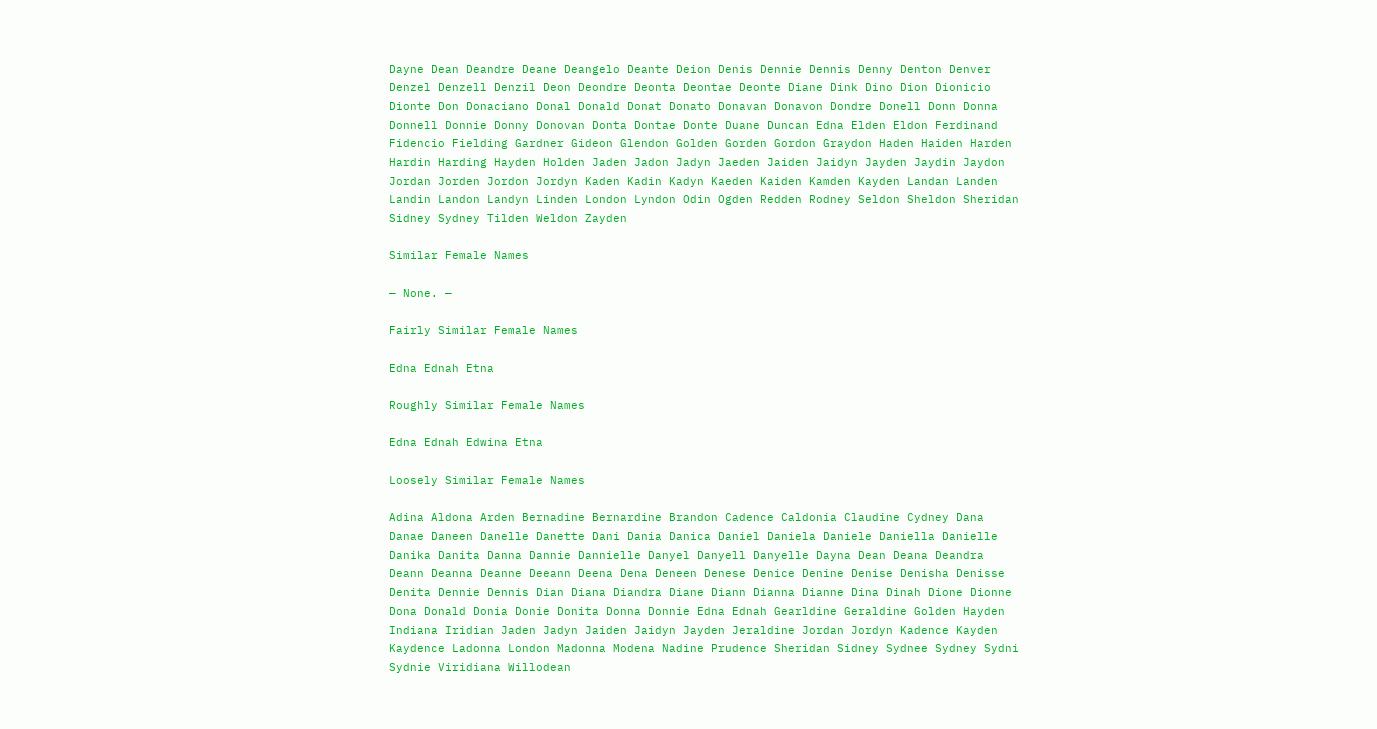Dayne Dean Deandre Deane Deangelo Deante Deion Denis Dennie Dennis Denny Denton Denver Denzel Denzell Denzil Deon Deondre Deonta Deontae Deonte Diane Dink Dino Dion Dionicio Dionte Don Donaciano Donal Donald Donat Donato Donavan Donavon Dondre Donell Donn Donna Donnell Donnie Donny Donovan Donta Dontae Donte Duane Duncan Edna Elden Eldon Ferdinand Fidencio Fielding Gardner Gideon Glendon Golden Gorden Gordon Graydon Haden Haiden Harden Hardin Harding Hayden Holden Jaden Jadon Jadyn Jaeden Jaiden Jaidyn Jayden Jaydin Jaydon Jordan Jorden Jordon Jordyn Kaden Kadin Kadyn Kaeden Kaiden Kamden Kayden Landan Landen Landin Landon Landyn Linden London Lyndon Odin Ogden Redden Rodney Seldon Sheldon Sheridan Sidney Sydney Tilden Weldon Zayden

Similar Female Names

— None. —

Fairly Similar Female Names

Edna Ednah Etna

Roughly Similar Female Names

Edna Ednah Edwina Etna

Loosely Similar Female Names

Adina Aldona Arden Bernadine Bernardine Brandon Cadence Caldonia Claudine Cydney Dana Danae Daneen Danelle Danette Dani Dania Danica Daniel Daniela Daniele Daniella Danielle Danika Danita Danna Dannie Dannielle Danyel Danyell Danyelle Dayna Dean Deana Deandra Deann Deanna Deanne Deeann Deena Dena Deneen Denese Denice Denine Denise Denisha Denisse Denita Dennie Dennis Dian Diana Diandra Diane Diann Dianna Dianne Dina Dinah Dione Dionne Dona Donald Donia Donie Donita Donna Donnie Edna Ednah Gearldine Geraldine Golden Hayden Indiana Iridian Jaden Jadyn Jaiden Jaidyn Jayden Jeraldine Jordan Jordyn Kadence Kayden Kaydence Ladonna London Madonna Modena Nadine Prudence Sheridan Sidney Sydnee Sydney Sydni Sydnie Viridiana Willodean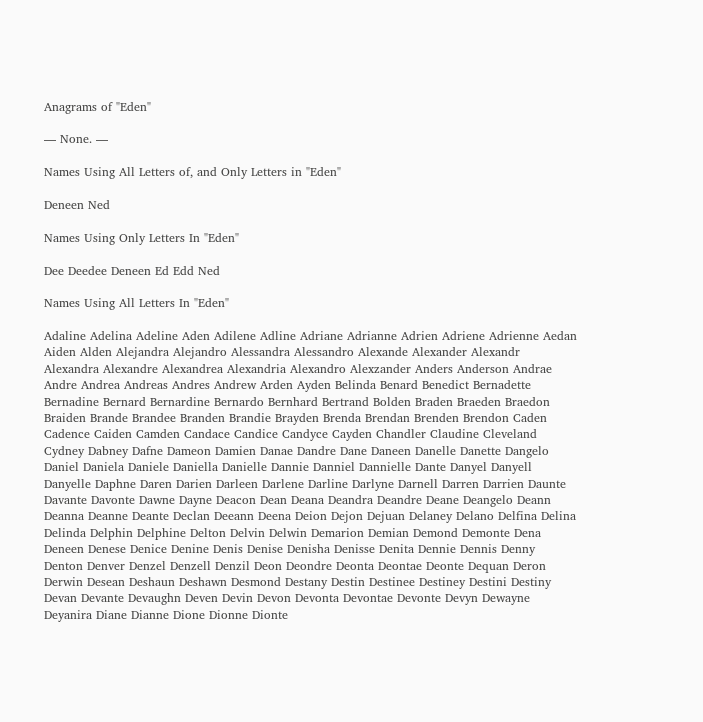Anagrams of "Eden"

— None. —

Names Using All Letters of, and Only Letters in "Eden"

Deneen Ned

Names Using Only Letters In "Eden"

Dee Deedee Deneen Ed Edd Ned

Names Using All Letters In "Eden"

Adaline Adelina Adeline Aden Adilene Adline Adriane Adrianne Adrien Adriene Adrienne Aedan Aiden Alden Alejandra Alejandro Alessandra Alessandro Alexande Alexander Alexandr Alexandra Alexandre Alexandrea Alexandria Alexandro Alexzander Anders Anderson Andrae Andre Andrea Andreas Andres Andrew Arden Ayden Belinda Benard Benedict Bernadette Bernadine Bernard Bernardine Bernardo Bernhard Bertrand Bolden Braden Braeden Braedon Braiden Brande Brandee Branden Brandie Brayden Brenda Brendan Brenden Brendon Caden Cadence Caiden Camden Candace Candice Candyce Cayden Chandler Claudine Cleveland Cydney Dabney Dafne Dameon Damien Danae Dandre Dane Daneen Danelle Danette Dangelo Daniel Daniela Daniele Daniella Danielle Dannie Danniel Dannielle Dante Danyel Danyell Danyelle Daphne Daren Darien Darleen Darlene Darline Darlyne Darnell Darren Darrien Daunte Davante Davonte Dawne Dayne Deacon Dean Deana Deandra Deandre Deane Deangelo Deann Deanna Deanne Deante Declan Deeann Deena Deion Dejon Dejuan Delaney Delano Delfina Delina Delinda Delphin Delphine Delton Delvin Delwin Demarion Demian Demond Demonte Dena Deneen Denese Denice Denine Denis Denise Denisha Denisse Denita Dennie Dennis Denny Denton Denver Denzel Denzell Denzil Deon Deondre Deonta Deontae Deonte Dequan Deron Derwin Desean Deshaun Deshawn Desmond Destany Destin Destinee Destiney Destini Destiny Devan Devante Devaughn Deven Devin Devon Devonta Devontae Devonte Devyn Dewayne Deyanira Diane Dianne Dione Dionne Dionte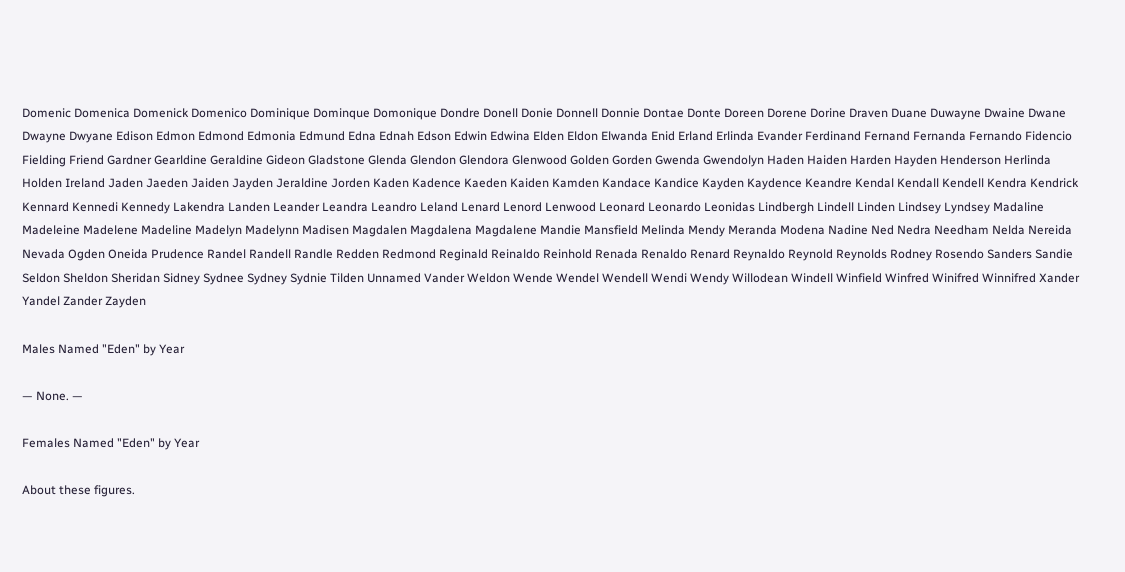Domenic Domenica Domenick Domenico Dominique Dominque Domonique Dondre Donell Donie Donnell Donnie Dontae Donte Doreen Dorene Dorine Draven Duane Duwayne Dwaine Dwane Dwayne Dwyane Edison Edmon Edmond Edmonia Edmund Edna Ednah Edson Edwin Edwina Elden Eldon Elwanda Enid Erland Erlinda Evander Ferdinand Fernand Fernanda Fernando Fidencio Fielding Friend Gardner Gearldine Geraldine Gideon Gladstone Glenda Glendon Glendora Glenwood Golden Gorden Gwenda Gwendolyn Haden Haiden Harden Hayden Henderson Herlinda Holden Ireland Jaden Jaeden Jaiden Jayden Jeraldine Jorden Kaden Kadence Kaeden Kaiden Kamden Kandace Kandice Kayden Kaydence Keandre Kendal Kendall Kendell Kendra Kendrick Kennard Kennedi Kennedy Lakendra Landen Leander Leandra Leandro Leland Lenard Lenord Lenwood Leonard Leonardo Leonidas Lindbergh Lindell Linden Lindsey Lyndsey Madaline Madeleine Madelene Madeline Madelyn Madelynn Madisen Magdalen Magdalena Magdalene Mandie Mansfield Melinda Mendy Meranda Modena Nadine Ned Nedra Needham Nelda Nereida Nevada Ogden Oneida Prudence Randel Randell Randle Redden Redmond Reginald Reinaldo Reinhold Renada Renaldo Renard Reynaldo Reynold Reynolds Rodney Rosendo Sanders Sandie Seldon Sheldon Sheridan Sidney Sydnee Sydney Sydnie Tilden Unnamed Vander Weldon Wende Wendel Wendell Wendi Wendy Willodean Windell Winfield Winfred Winifred Winnifred Xander Yandel Zander Zayden

Males Named "Eden" by Year

— None. —

Females Named "Eden" by Year

About these figures.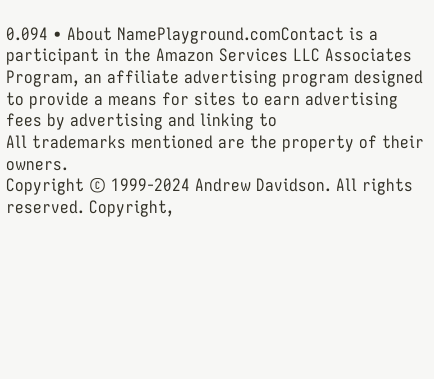0.094 • About NamePlayground.comContact is a participant in the Amazon Services LLC Associates Program, an affiliate advertising program designed to provide a means for sites to earn advertising fees by advertising and linking to
All trademarks mentioned are the property of their owners.
Copyright © 1999-2024 Andrew Davidson. All rights reserved. Copyright,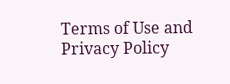Terms of Use and Privacy Policy